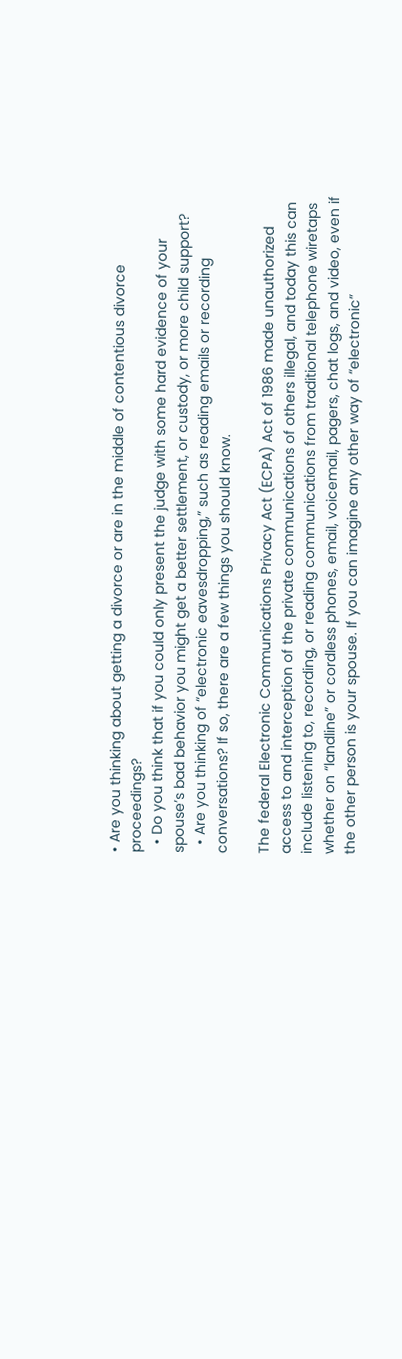• Are you thinking about getting a divorce or are in the middle of contentious divorce proceedings?
  • Do you think that if you could only present the judge with some hard evidence of your spouse’s bad behavior you might get a better settlement, or custody, or more child support?
  • Are you thinking of “electronic eavesdropping,” such as reading emails or recording conversations? If so, there are a few things you should know.

The federal Electronic Communications Privacy Act (ECPA) Act of 1986 made unauthorized access to and interception of the private communications of others illegal, and today this can include listening to, recording, or reading communications from traditional telephone wiretaps whether on “landline” or cordless phones, email, voicemail, pagers, chat logs, and video, even if the other person is your spouse. If you can imagine any other way of “electronic”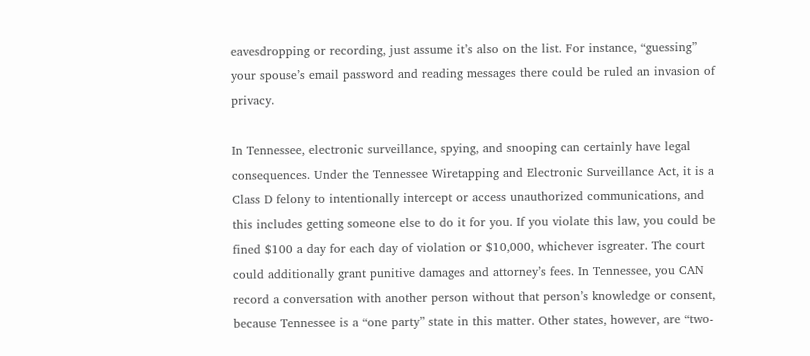eavesdropping or recording, just assume it’s also on the list. For instance, “guessing” your spouse’s email password and reading messages there could be ruled an invasion of privacy.

In Tennessee, electronic surveillance, spying, and snooping can certainly have legal consequences. Under the Tennessee Wiretapping and Electronic Surveillance Act, it is a Class D felony to intentionally intercept or access unauthorized communications, and this includes getting someone else to do it for you. If you violate this law, you could be fined $100 a day for each day of violation or $10,000, whichever isgreater. The court could additionally grant punitive damages and attorney’s fees. In Tennessee, you CAN record a conversation with another person without that person’s knowledge or consent, because Tennessee is a “one party” state in this matter. Other states, however, are “two-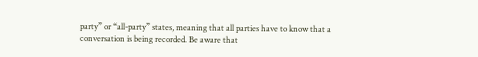party” or “all-party” states, meaning that all parties have to know that a conversation is being recorded. Be aware that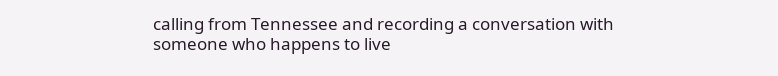calling from Tennessee and recording a conversation with someone who happens to live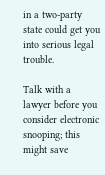in a two-party state could get you into serious legal trouble.

Talk with a lawyer before you consider electronic snooping; this might save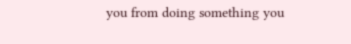you from doing something you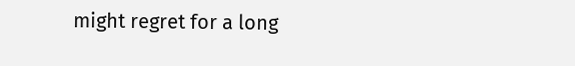might regret for a long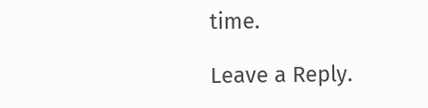time.

Leave a Reply.